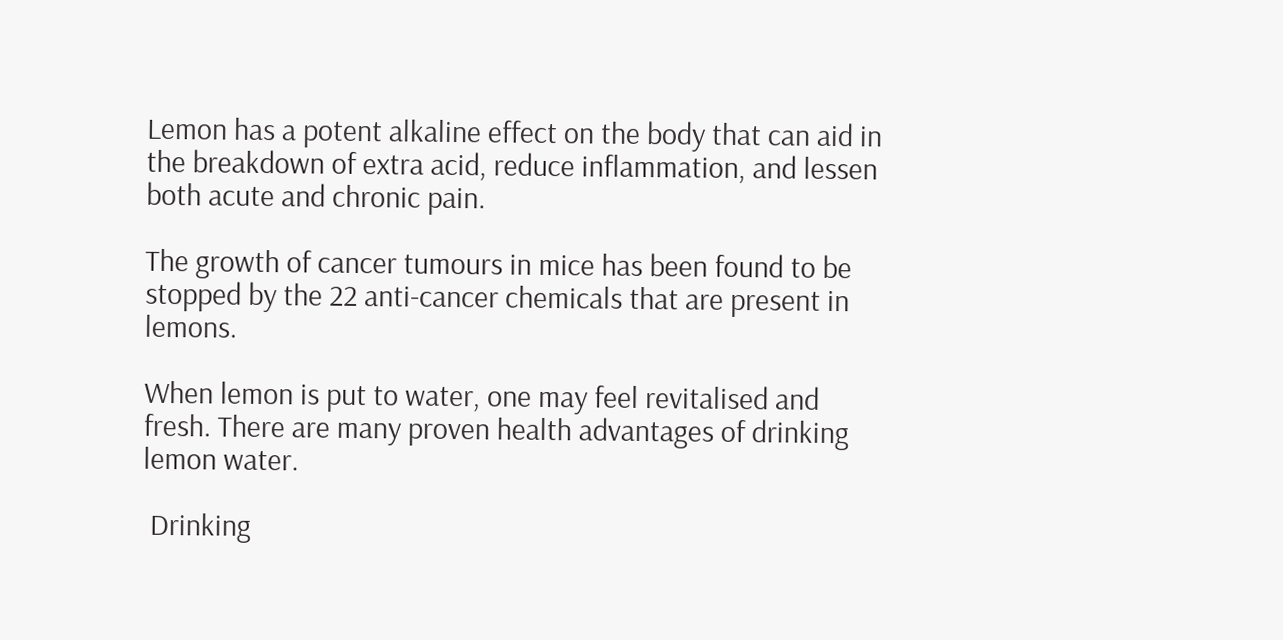Lemon has a potent alkaline effect on the body that can aid in the breakdown of extra acid, reduce inflammation, and lessen both acute and chronic pain.

The growth of cancer tumours in mice has been found to be stopped by the 22 anti-cancer chemicals that are present in lemons.

When lemon is put to water, one may feel revitalised and fresh. There are many proven health advantages of drinking lemon water.

 Drinking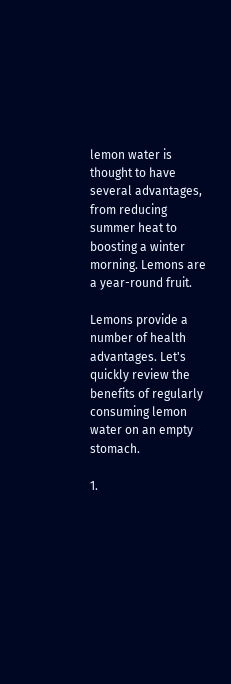lemon water is thought to have several advantages, from reducing summer heat to boosting a winter morning. Lemons are a year-round fruit.

Lemons provide a number of health advantages. Let's quickly review the benefits of regularly consuming lemon water on an empty stomach.

1.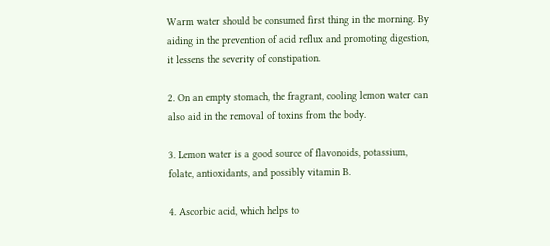Warm water should be consumed first thing in the morning. By aiding in the prevention of acid reflux and promoting digestion, it lessens the severity of constipation.

2. On an empty stomach, the fragrant, cooling lemon water can also aid in the removal of toxins from the body.

3. Lemon water is a good source of flavonoids, potassium, folate, antioxidants, and possibly vitamin B.

4. Ascorbic acid, which helps to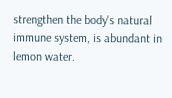strengthen the body's natural immune system, is abundant in lemon water.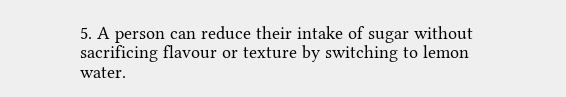5. A person can reduce their intake of sugar without sacrificing flavour or texture by switching to lemon water.